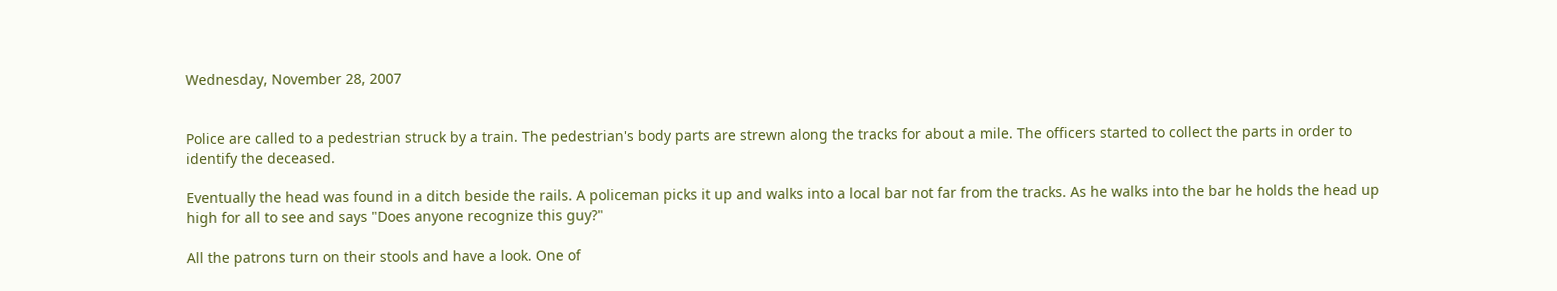Wednesday, November 28, 2007


Police are called to a pedestrian struck by a train. The pedestrian's body parts are strewn along the tracks for about a mile. The officers started to collect the parts in order to identify the deceased.

Eventually the head was found in a ditch beside the rails. A policeman picks it up and walks into a local bar not far from the tracks. As he walks into the bar he holds the head up high for all to see and says "Does anyone recognize this guy?"

All the patrons turn on their stools and have a look. One of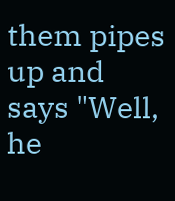them pipes up and says "Well, he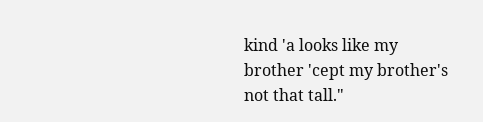kind 'a looks like my brother 'cept my brother's not that tall."